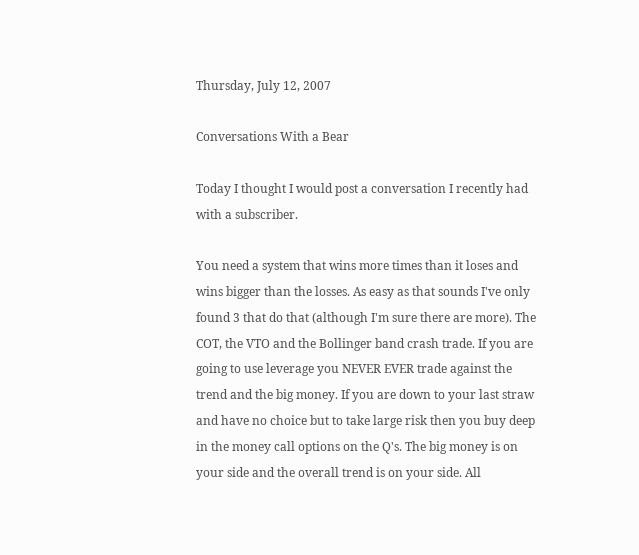Thursday, July 12, 2007

Conversations With a Bear

Today I thought I would post a conversation I recently had with a subscriber.

You need a system that wins more times than it loses and wins bigger than the losses. As easy as that sounds I've only found 3 that do that (although I'm sure there are more). The COT, the VTO and the Bollinger band crash trade. If you are going to use leverage you NEVER EVER trade against the trend and the big money. If you are down to your last straw and have no choice but to take large risk then you buy deep in the money call options on the Q's. The big money is on your side and the overall trend is on your side. All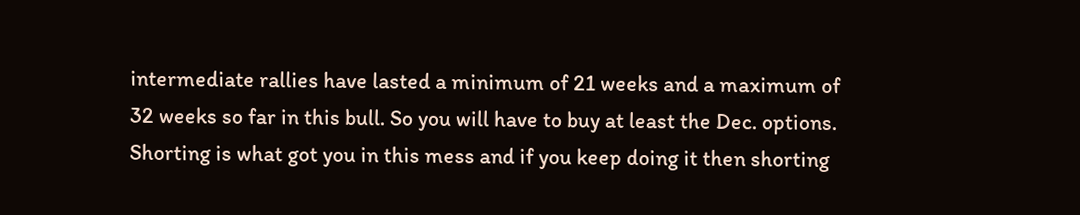intermediate rallies have lasted a minimum of 21 weeks and a maximum of 32 weeks so far in this bull. So you will have to buy at least the Dec. options. Shorting is what got you in this mess and if you keep doing it then shorting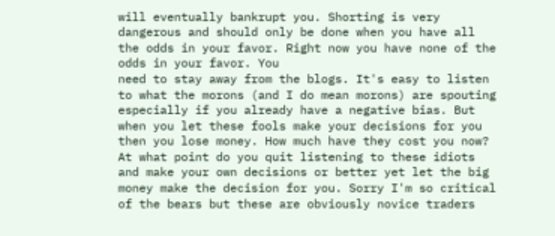will eventually bankrupt you. Shorting is very dangerous and should only be done when you have all the odds in your favor. Right now you have none of the odds in your favor. You
need to stay away from the blogs. It's easy to listen to what the morons (and I do mean morons) are spouting especially if you already have a negative bias. But when you let these fools make your decisions for you then you lose money. How much have they cost you now? At what point do you quit listening to these idiots and make your own decisions or better yet let the big money make the decision for you. Sorry I'm so critical of the bears but these are obviously novice traders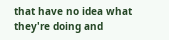that have no idea what they're doing and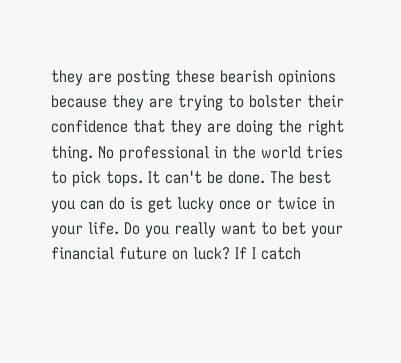they are posting these bearish opinions because they are trying to bolster their confidence that they are doing the right thing. No professional in the world tries to pick tops. It can't be done. The best you can do is get lucky once or twice in your life. Do you really want to bet your financial future on luck? If I catch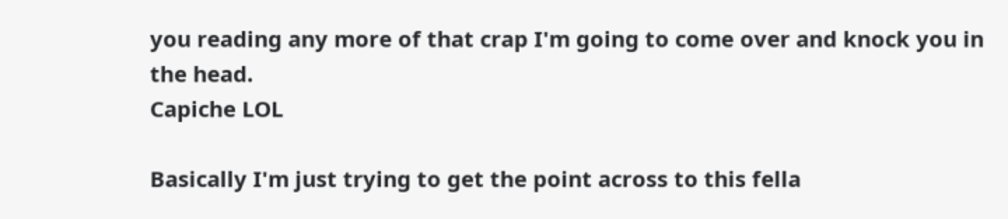you reading any more of that crap I'm going to come over and knock you in the head.
Capiche LOL

Basically I'm just trying to get the point across to this fella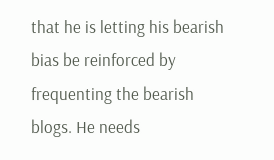that he is letting his bearish bias be reinforced by frequenting the bearish blogs. He needs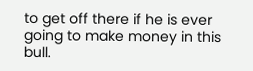to get off there if he is ever going to make money in this bull.